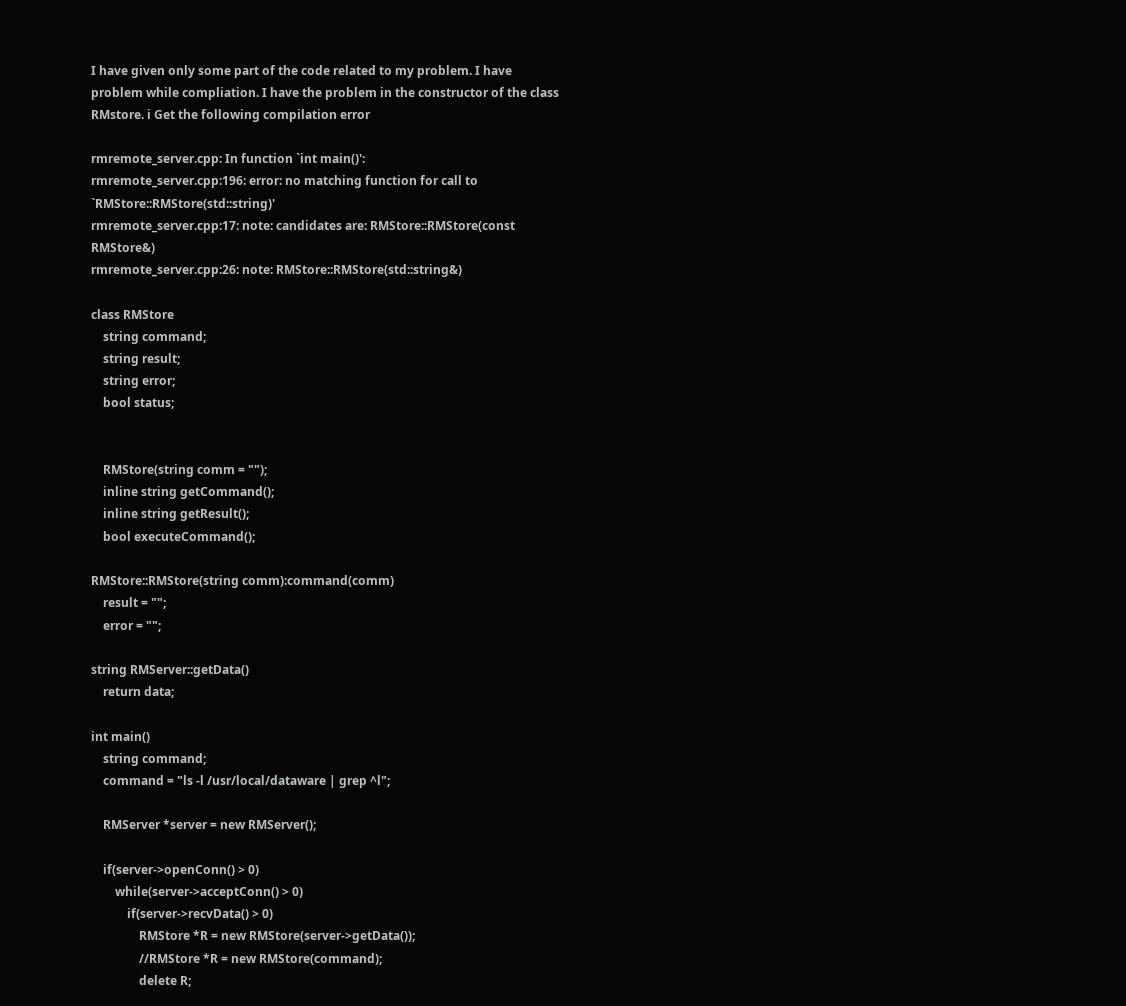I have given only some part of the code related to my problem. I have problem while compliation. I have the problem in the constructor of the class RMstore. i Get the following compilation error

rmremote_server.cpp: In function `int main()':
rmremote_server.cpp:196: error: no matching function for call to `RMStore::RMStore(std::string)'
rmremote_server.cpp:17: note: candidates are: RMStore::RMStore(const RMStore&)
rmremote_server.cpp:26: note: RMStore::RMStore(std::string&)

class RMStore
    string command;
    string result;
    string error;
    bool status;


    RMStore(string comm = "");
    inline string getCommand();
    inline string getResult();
    bool executeCommand();

RMStore::RMStore(string comm):command(comm)
    result = "";
    error = "";

string RMServer::getData()
    return data;

int main()
    string command;
    command = "ls -l /usr/local/dataware | grep ^l";

    RMServer *server = new RMServer();

    if(server->openConn() > 0)
        while(server->acceptConn() > 0)
            if(server->recvData() > 0)
                RMStore *R = new RMStore(server->getData());
                //RMStore *R = new RMStore(command);
                delete R;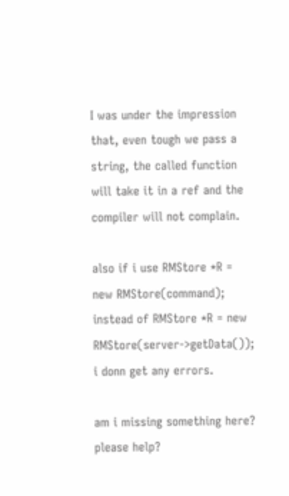I was under the impression that, even tough we pass a string, the called function will take it in a ref and the compiler will not complain.

also if i use RMStore *R = new RMStore(command); instead of RMStore *R = new RMStore(server->getData()); i donn get any errors.

am i missing something here? please help?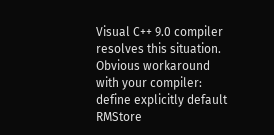Visual C++ 9.0 compiler resolves this situation. Obvious workaround with your compiler: define explicitly default RMStore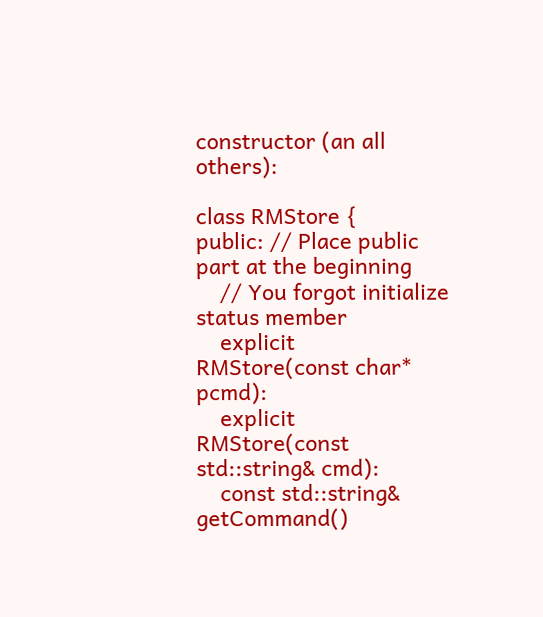constructor (an all others):

class RMStore {
public: // Place public part at the beginning
    // You forgot initialize status member
    explicit RMStore(const char* pcmd):
    explicit RMStore(const std::string& cmd):
    const std::string& getCommand()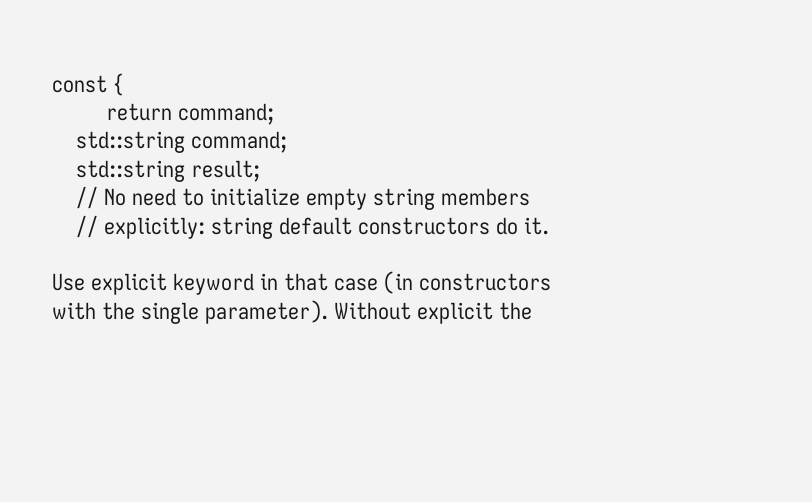const {
         return command;
    std::string command;
    std::string result;
    // No need to initialize empty string members
    // explicitly: string default constructors do it.

Use explicit keyword in that case (in constructors with the single parameter). Without explicit the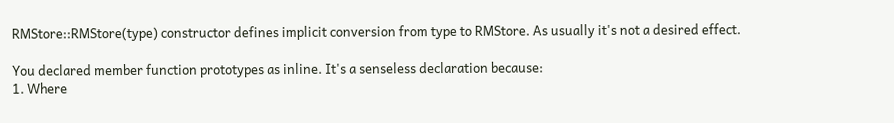RMStore::RMStore(type) constructor defines implicit conversion from type to RMStore. As usually it's not a desired effect.

You declared member function prototypes as inline. It's a senseless declaration because:
1. Where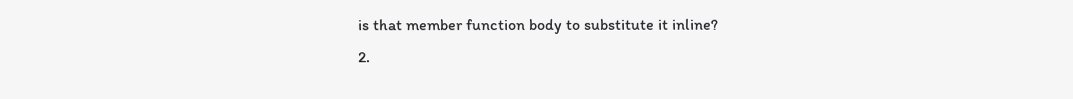is that member function body to substitute it inline?
2.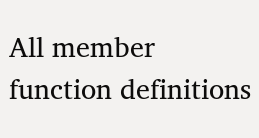All member function definitions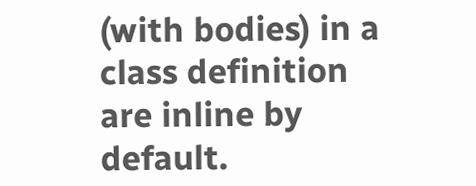(with bodies) in a class definition are inline by default.